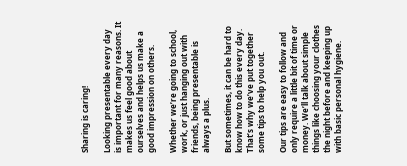Sharing is caring!

Looking presentable every day is important for many reasons. It makes us feel good about ourselves and helps us make a good impression on others.

Whether we’re going to school, work, or just hanging out with friends, being presentable is always a plus.

But sometimes, it can be hard to know how to do this every day. That’s why we’ve put together some tips to help you out.

Our tips are easy to follow and only require a little bit of time or money. We’ll talk about simple things like choosing your clothes the night before and keeping up with basic personal hygiene.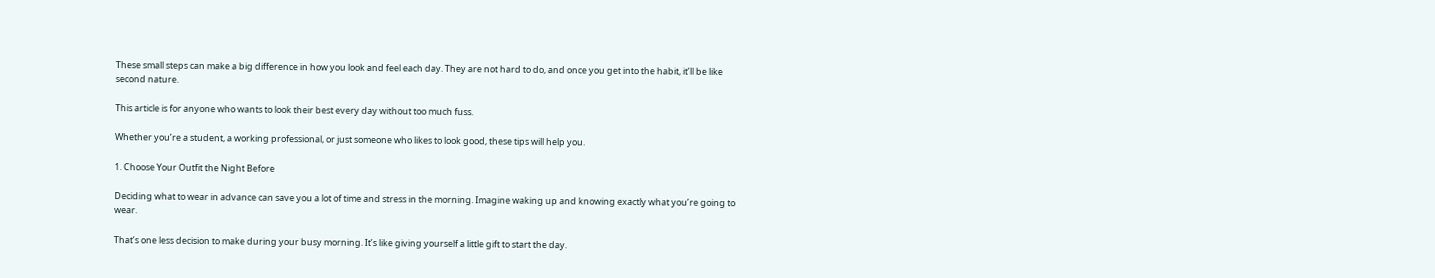These small steps can make a big difference in how you look and feel each day. They are not hard to do, and once you get into the habit, it’ll be like second nature.

This article is for anyone who wants to look their best every day without too much fuss.

Whether you’re a student, a working professional, or just someone who likes to look good, these tips will help you.

1. Choose Your Outfit the Night Before

Deciding what to wear in advance can save you a lot of time and stress in the morning. Imagine waking up and knowing exactly what you’re going to wear.

That’s one less decision to make during your busy morning. It’s like giving yourself a little gift to start the day.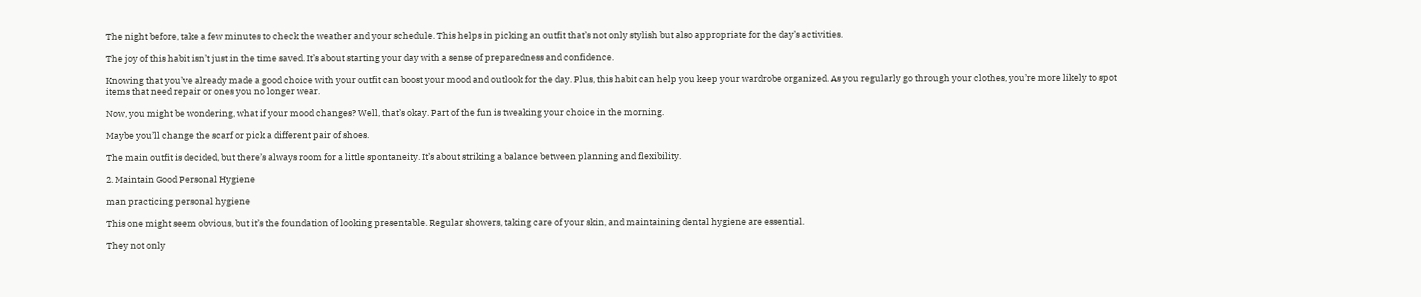The night before, take a few minutes to check the weather and your schedule. This helps in picking an outfit that’s not only stylish but also appropriate for the day’s activities.

The joy of this habit isn’t just in the time saved. It’s about starting your day with a sense of preparedness and confidence.

Knowing that you’ve already made a good choice with your outfit can boost your mood and outlook for the day. Plus, this habit can help you keep your wardrobe organized. As you regularly go through your clothes, you’re more likely to spot items that need repair or ones you no longer wear.

Now, you might be wondering, what if your mood changes? Well, that’s okay. Part of the fun is tweaking your choice in the morning.

Maybe you’ll change the scarf or pick a different pair of shoes.

The main outfit is decided, but there’s always room for a little spontaneity. It’s about striking a balance between planning and flexibility.

2. Maintain Good Personal Hygiene

man practicing personal hygiene

This one might seem obvious, but it’s the foundation of looking presentable. Regular showers, taking care of your skin, and maintaining dental hygiene are essential.

They not only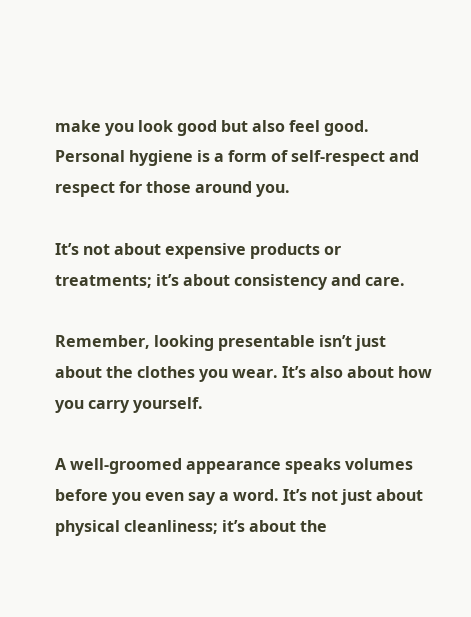make you look good but also feel good. Personal hygiene is a form of self-respect and respect for those around you.

It’s not about expensive products or treatments; it’s about consistency and care.

Remember, looking presentable isn’t just about the clothes you wear. It’s also about how you carry yourself.

A well-groomed appearance speaks volumes before you even say a word. It’s not just about physical cleanliness; it’s about the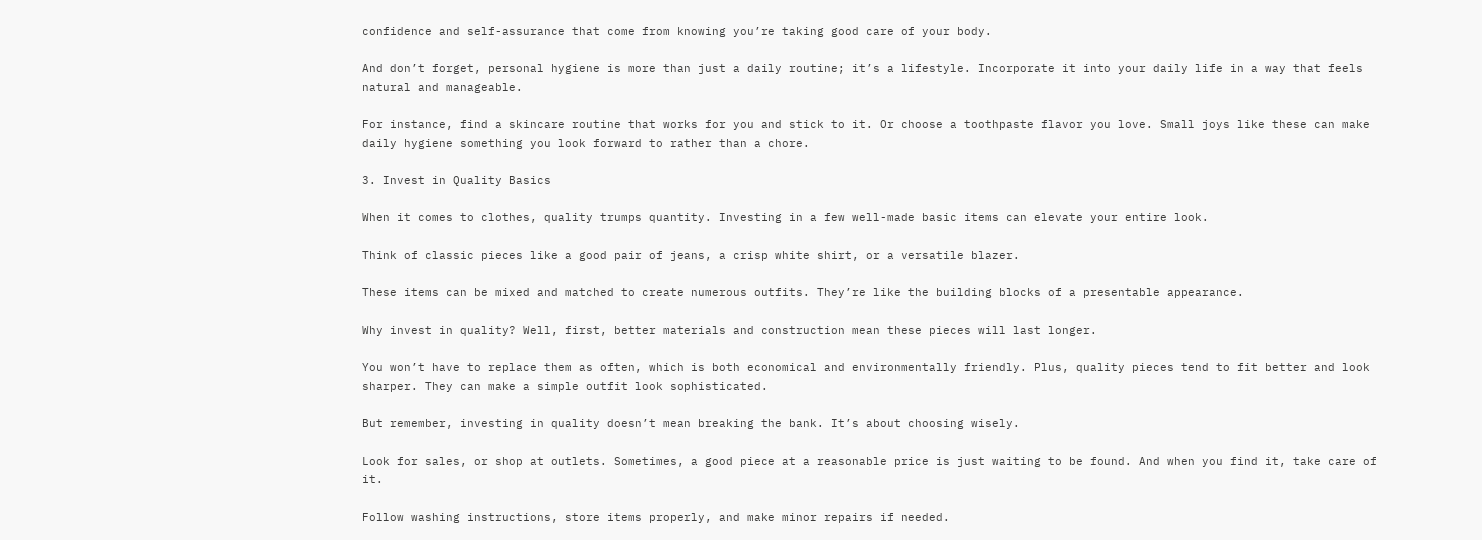confidence and self-assurance that come from knowing you’re taking good care of your body.

And don’t forget, personal hygiene is more than just a daily routine; it’s a lifestyle. Incorporate it into your daily life in a way that feels natural and manageable.

For instance, find a skincare routine that works for you and stick to it. Or choose a toothpaste flavor you love. Small joys like these can make daily hygiene something you look forward to rather than a chore.

3. Invest in Quality Basics

When it comes to clothes, quality trumps quantity. Investing in a few well-made basic items can elevate your entire look.

Think of classic pieces like a good pair of jeans, a crisp white shirt, or a versatile blazer.

These items can be mixed and matched to create numerous outfits. They’re like the building blocks of a presentable appearance.

Why invest in quality? Well, first, better materials and construction mean these pieces will last longer.

You won’t have to replace them as often, which is both economical and environmentally friendly. Plus, quality pieces tend to fit better and look sharper. They can make a simple outfit look sophisticated.

But remember, investing in quality doesn’t mean breaking the bank. It’s about choosing wisely.

Look for sales, or shop at outlets. Sometimes, a good piece at a reasonable price is just waiting to be found. And when you find it, take care of it.

Follow washing instructions, store items properly, and make minor repairs if needed.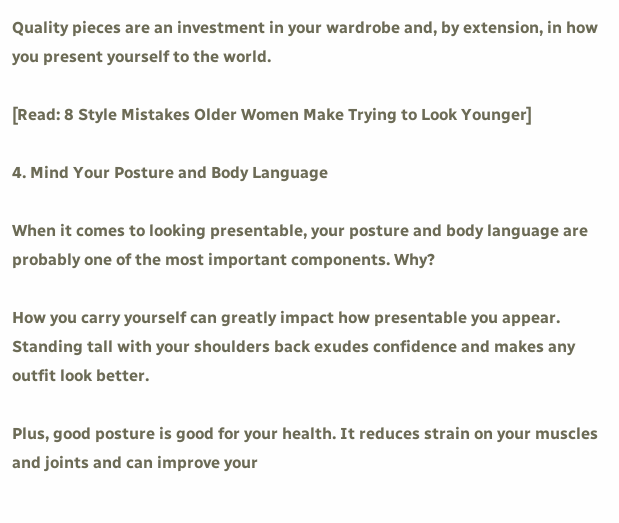Quality pieces are an investment in your wardrobe and, by extension, in how you present yourself to the world.

[Read: 8 Style Mistakes Older Women Make Trying to Look Younger]

4. Mind Your Posture and Body Language

When it comes to looking presentable, your posture and body language are probably one of the most important components. Why?

How you carry yourself can greatly impact how presentable you appear. Standing tall with your shoulders back exudes confidence and makes any outfit look better.

Plus, good posture is good for your health. It reduces strain on your muscles and joints and can improve your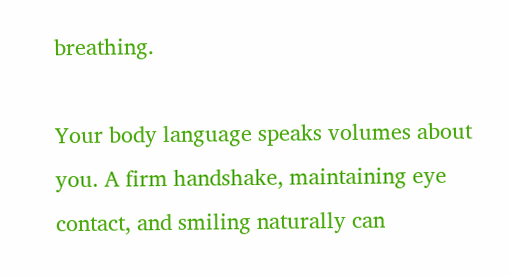breathing.

Your body language speaks volumes about you. A firm handshake, maintaining eye contact, and smiling naturally can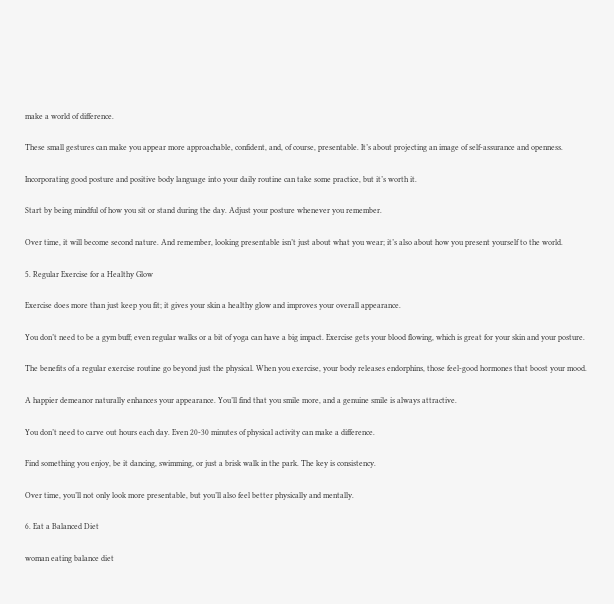make a world of difference.

These small gestures can make you appear more approachable, confident, and, of course, presentable. It’s about projecting an image of self-assurance and openness.

Incorporating good posture and positive body language into your daily routine can take some practice, but it’s worth it.

Start by being mindful of how you sit or stand during the day. Adjust your posture whenever you remember.

Over time, it will become second nature. And remember, looking presentable isn’t just about what you wear; it’s also about how you present yourself to the world.

5. Regular Exercise for a Healthy Glow

Exercise does more than just keep you fit; it gives your skin a healthy glow and improves your overall appearance.

You don’t need to be a gym buff; even regular walks or a bit of yoga can have a big impact. Exercise gets your blood flowing, which is great for your skin and your posture.

The benefits of a regular exercise routine go beyond just the physical. When you exercise, your body releases endorphins, those feel-good hormones that boost your mood.

A happier demeanor naturally enhances your appearance. You’ll find that you smile more, and a genuine smile is always attractive.

You don’t need to carve out hours each day. Even 20-30 minutes of physical activity can make a difference.

Find something you enjoy, be it dancing, swimming, or just a brisk walk in the park. The key is consistency.

Over time, you’ll not only look more presentable, but you’ll also feel better physically and mentally.

6. Eat a Balanced Diet

woman eating balance diet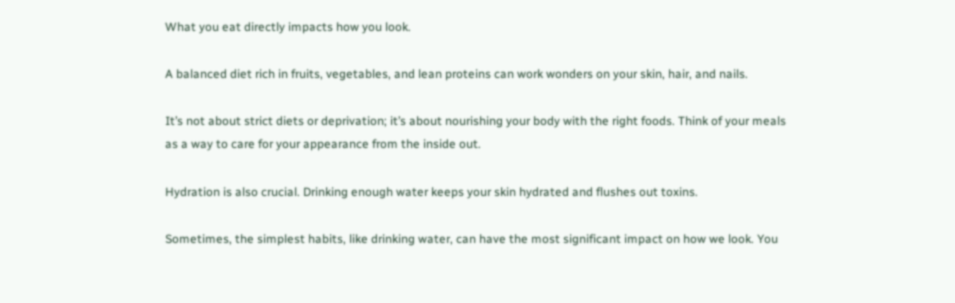What you eat directly impacts how you look.

A balanced diet rich in fruits, vegetables, and lean proteins can work wonders on your skin, hair, and nails.

It’s not about strict diets or deprivation; it’s about nourishing your body with the right foods. Think of your meals as a way to care for your appearance from the inside out.

Hydration is also crucial. Drinking enough water keeps your skin hydrated and flushes out toxins.

Sometimes, the simplest habits, like drinking water, can have the most significant impact on how we look. You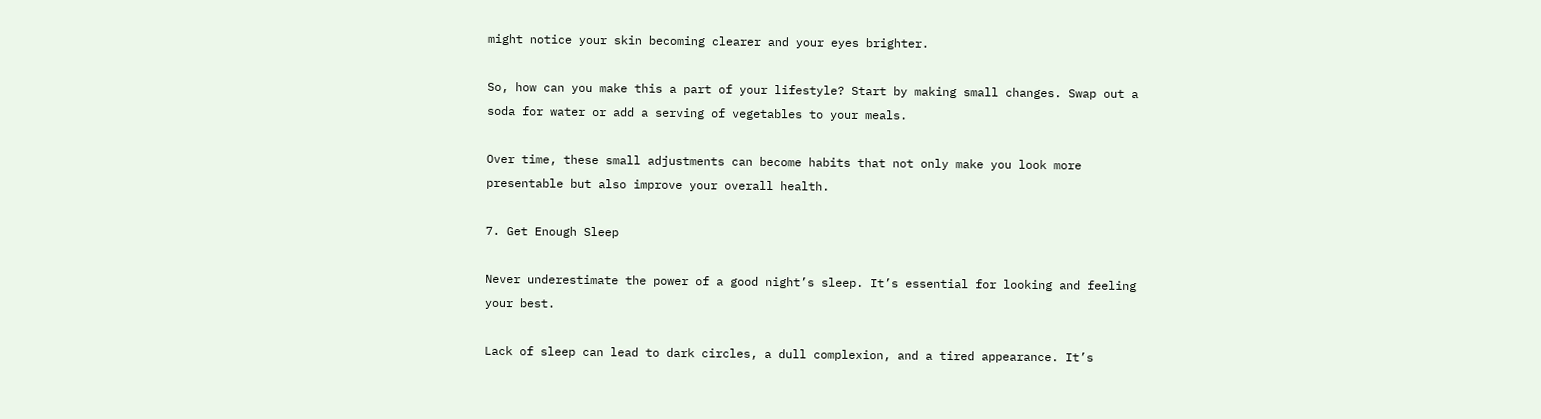might notice your skin becoming clearer and your eyes brighter.

So, how can you make this a part of your lifestyle? Start by making small changes. Swap out a soda for water or add a serving of vegetables to your meals.

Over time, these small adjustments can become habits that not only make you look more presentable but also improve your overall health.

7. Get Enough Sleep

Never underestimate the power of a good night’s sleep. It’s essential for looking and feeling your best.

Lack of sleep can lead to dark circles, a dull complexion, and a tired appearance. It’s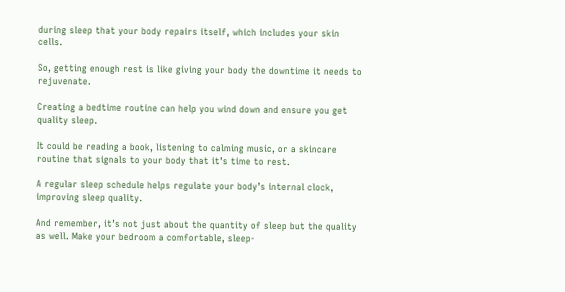during sleep that your body repairs itself, which includes your skin cells.

So, getting enough rest is like giving your body the downtime it needs to rejuvenate.

Creating a bedtime routine can help you wind down and ensure you get quality sleep.

It could be reading a book, listening to calming music, or a skincare routine that signals to your body that it’s time to rest.

A regular sleep schedule helps regulate your body’s internal clock, improving sleep quality.

And remember, it’s not just about the quantity of sleep but the quality as well. Make your bedroom a comfortable, sleep-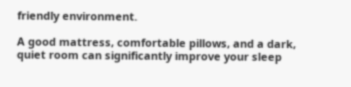friendly environment.

A good mattress, comfortable pillows, and a dark, quiet room can significantly improve your sleep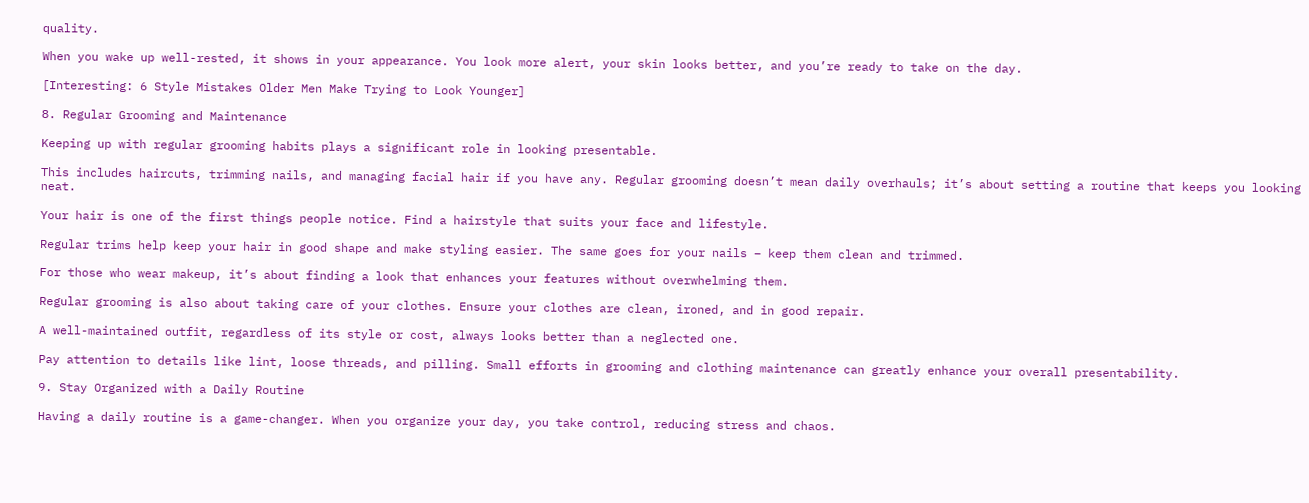quality.

When you wake up well-rested, it shows in your appearance. You look more alert, your skin looks better, and you’re ready to take on the day.

[Interesting: 6 Style Mistakes Older Men Make Trying to Look Younger]

8. Regular Grooming and Maintenance

Keeping up with regular grooming habits plays a significant role in looking presentable.

This includes haircuts, trimming nails, and managing facial hair if you have any. Regular grooming doesn’t mean daily overhauls; it’s about setting a routine that keeps you looking neat.

Your hair is one of the first things people notice. Find a hairstyle that suits your face and lifestyle.

Regular trims help keep your hair in good shape and make styling easier. The same goes for your nails – keep them clean and trimmed.

For those who wear makeup, it’s about finding a look that enhances your features without overwhelming them.

Regular grooming is also about taking care of your clothes. Ensure your clothes are clean, ironed, and in good repair.

A well-maintained outfit, regardless of its style or cost, always looks better than a neglected one.

Pay attention to details like lint, loose threads, and pilling. Small efforts in grooming and clothing maintenance can greatly enhance your overall presentability.

9. Stay Organized with a Daily Routine

Having a daily routine is a game-changer. When you organize your day, you take control, reducing stress and chaos.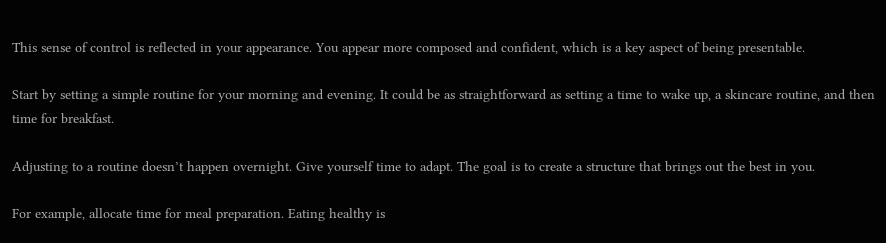This sense of control is reflected in your appearance. You appear more composed and confident, which is a key aspect of being presentable.

Start by setting a simple routine for your morning and evening. It could be as straightforward as setting a time to wake up, a skincare routine, and then time for breakfast.

Adjusting to a routine doesn’t happen overnight. Give yourself time to adapt. The goal is to create a structure that brings out the best in you.

For example, allocate time for meal preparation. Eating healthy is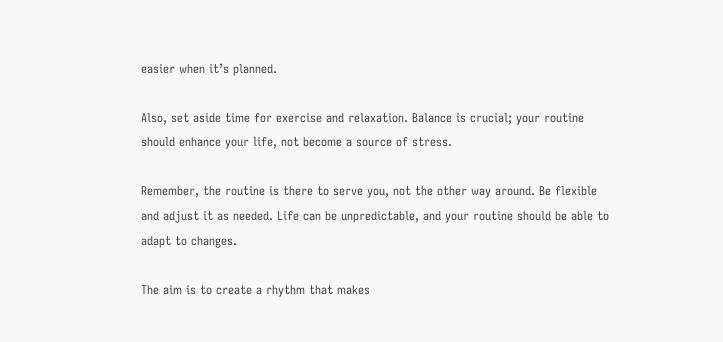easier when it’s planned.

Also, set aside time for exercise and relaxation. Balance is crucial; your routine should enhance your life, not become a source of stress.

Remember, the routine is there to serve you, not the other way around. Be flexible and adjust it as needed. Life can be unpredictable, and your routine should be able to adapt to changes.

The aim is to create a rhythm that makes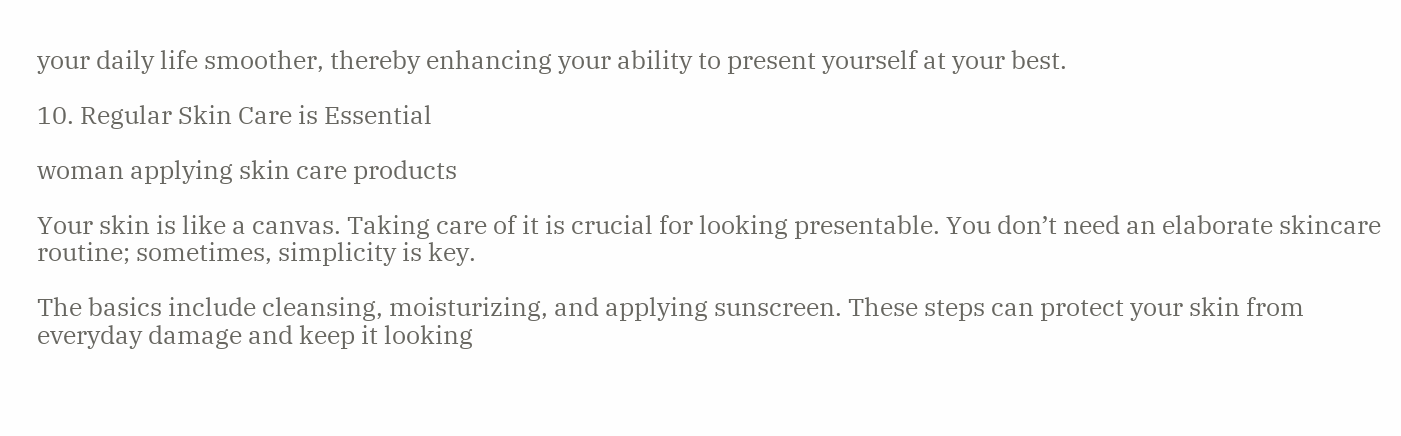your daily life smoother, thereby enhancing your ability to present yourself at your best.

10. Regular Skin Care is Essential

woman applying skin care products

Your skin is like a canvas. Taking care of it is crucial for looking presentable. You don’t need an elaborate skincare routine; sometimes, simplicity is key.

The basics include cleansing, moisturizing, and applying sunscreen. These steps can protect your skin from everyday damage and keep it looking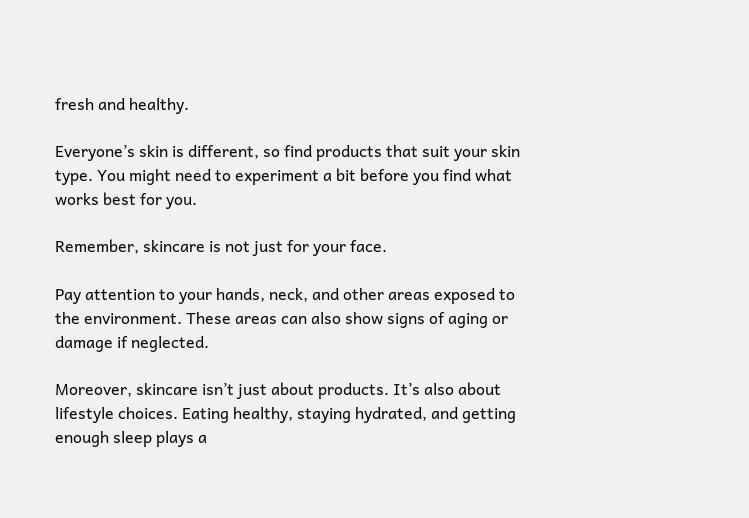fresh and healthy.

Everyone’s skin is different, so find products that suit your skin type. You might need to experiment a bit before you find what works best for you.

Remember, skincare is not just for your face.

Pay attention to your hands, neck, and other areas exposed to the environment. These areas can also show signs of aging or damage if neglected.

Moreover, skincare isn’t just about products. It’s also about lifestyle choices. Eating healthy, staying hydrated, and getting enough sleep plays a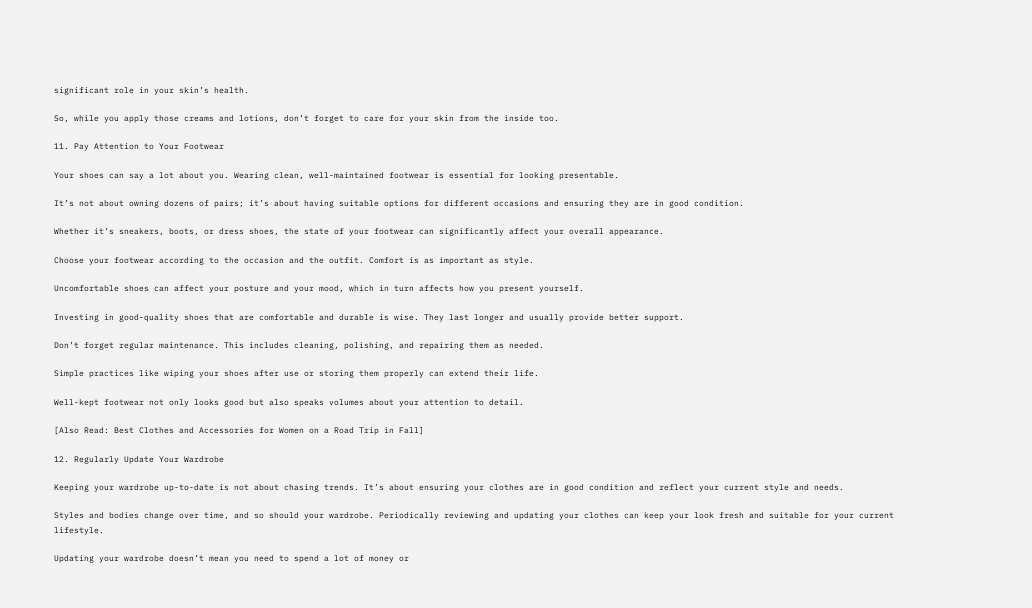significant role in your skin’s health.

So, while you apply those creams and lotions, don’t forget to care for your skin from the inside too.

11. Pay Attention to Your Footwear

Your shoes can say a lot about you. Wearing clean, well-maintained footwear is essential for looking presentable.

It’s not about owning dozens of pairs; it’s about having suitable options for different occasions and ensuring they are in good condition.

Whether it’s sneakers, boots, or dress shoes, the state of your footwear can significantly affect your overall appearance.

Choose your footwear according to the occasion and the outfit. Comfort is as important as style.

Uncomfortable shoes can affect your posture and your mood, which in turn affects how you present yourself.

Investing in good-quality shoes that are comfortable and durable is wise. They last longer and usually provide better support.

Don’t forget regular maintenance. This includes cleaning, polishing, and repairing them as needed.

Simple practices like wiping your shoes after use or storing them properly can extend their life.

Well-kept footwear not only looks good but also speaks volumes about your attention to detail.

[Also Read: Best Clothes and Accessories for Women on a Road Trip in Fall]

12. Regularly Update Your Wardrobe

Keeping your wardrobe up-to-date is not about chasing trends. It’s about ensuring your clothes are in good condition and reflect your current style and needs.

Styles and bodies change over time, and so should your wardrobe. Periodically reviewing and updating your clothes can keep your look fresh and suitable for your current lifestyle.

Updating your wardrobe doesn’t mean you need to spend a lot of money or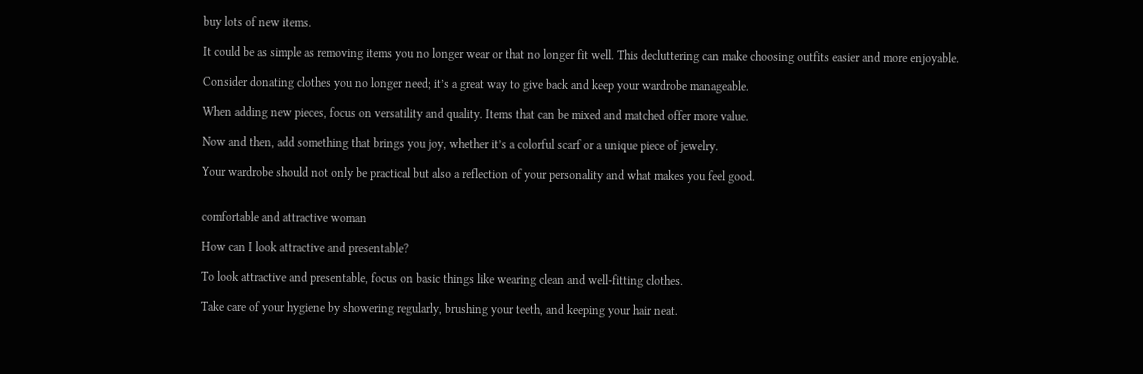buy lots of new items.

It could be as simple as removing items you no longer wear or that no longer fit well. This decluttering can make choosing outfits easier and more enjoyable.

Consider donating clothes you no longer need; it’s a great way to give back and keep your wardrobe manageable.

When adding new pieces, focus on versatility and quality. Items that can be mixed and matched offer more value.

Now and then, add something that brings you joy, whether it’s a colorful scarf or a unique piece of jewelry.

Your wardrobe should not only be practical but also a reflection of your personality and what makes you feel good.


comfortable and attractive woman

How can I look attractive and presentable?

To look attractive and presentable, focus on basic things like wearing clean and well-fitting clothes.

Take care of your hygiene by showering regularly, brushing your teeth, and keeping your hair neat.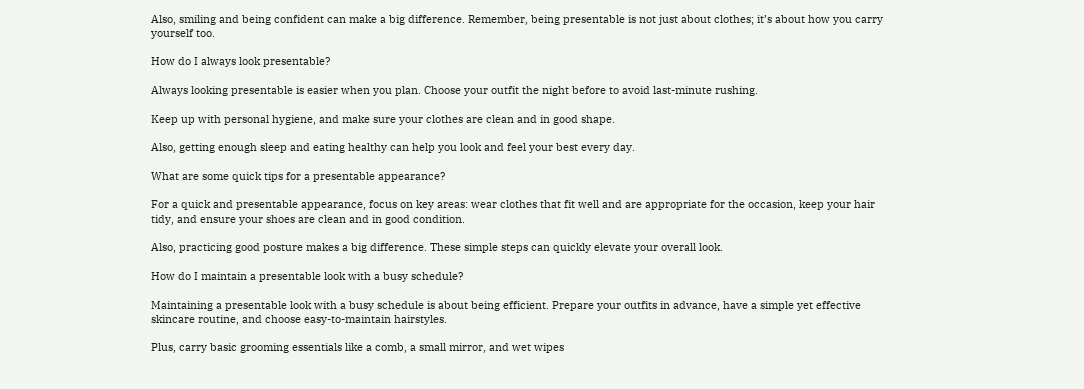Also, smiling and being confident can make a big difference. Remember, being presentable is not just about clothes; it’s about how you carry yourself too.

How do I always look presentable?

Always looking presentable is easier when you plan. Choose your outfit the night before to avoid last-minute rushing.

Keep up with personal hygiene, and make sure your clothes are clean and in good shape.

Also, getting enough sleep and eating healthy can help you look and feel your best every day.

What are some quick tips for a presentable appearance?

For a quick and presentable appearance, focus on key areas: wear clothes that fit well and are appropriate for the occasion, keep your hair tidy, and ensure your shoes are clean and in good condition.

Also, practicing good posture makes a big difference. These simple steps can quickly elevate your overall look.

How do I maintain a presentable look with a busy schedule?

Maintaining a presentable look with a busy schedule is about being efficient. Prepare your outfits in advance, have a simple yet effective skincare routine, and choose easy-to-maintain hairstyles.

Plus, carry basic grooming essentials like a comb, a small mirror, and wet wipes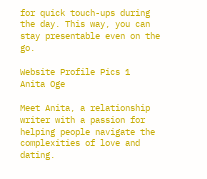for quick touch-ups during the day. This way, you can stay presentable even on the go.

Website Profile Pics 1
Anita Oge

Meet Anita, a relationship writer with a passion for helping people navigate the complexities of love and dating.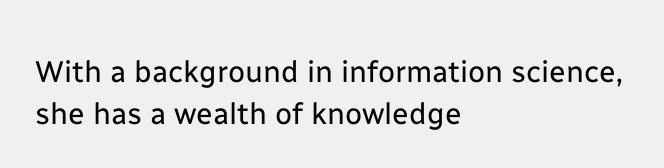With a background in information science, she has a wealth of knowledge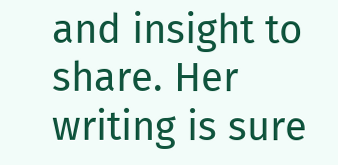and insight to share. Her writing is sure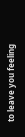to leave you feeling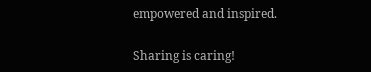empowered and inspired.

Sharing is caring!